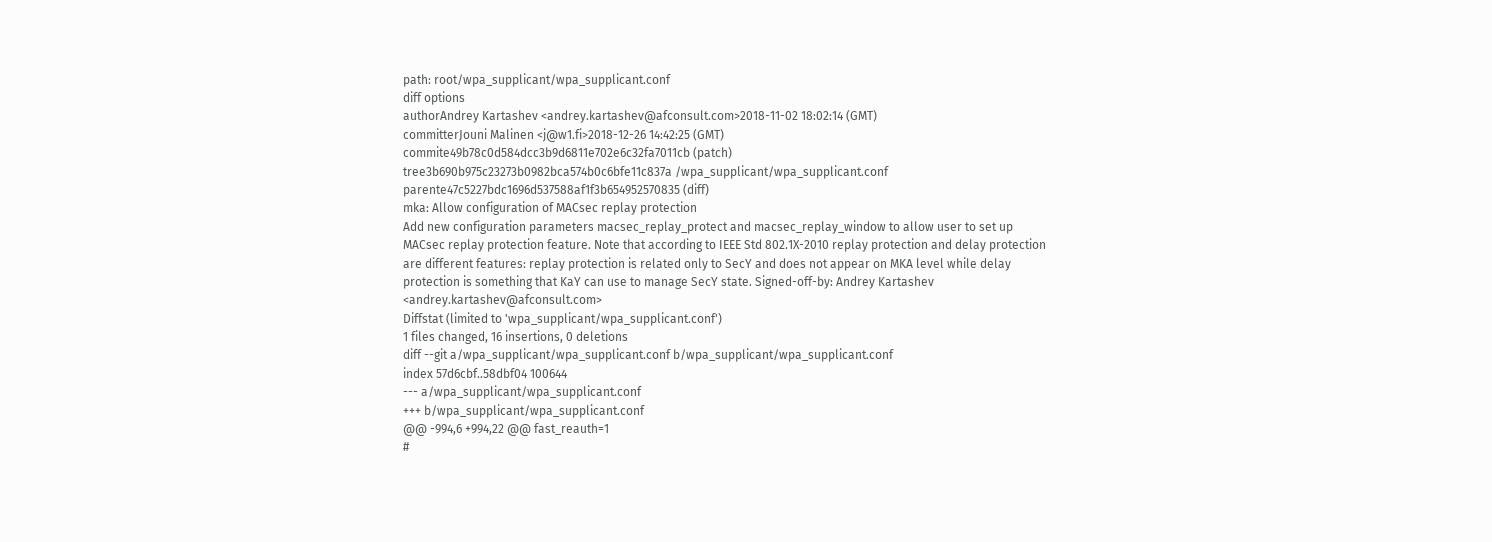path: root/wpa_supplicant/wpa_supplicant.conf
diff options
authorAndrey Kartashev <andrey.kartashev@afconsult.com>2018-11-02 18:02:14 (GMT)
committerJouni Malinen <j@w1.fi>2018-12-26 14:42:25 (GMT)
commite49b78c0d584dcc3b9d6811e702e6c32fa7011cb (patch)
tree3b690b975c23273b0982bca574b0c6bfe11c837a /wpa_supplicant/wpa_supplicant.conf
parente47c5227bdc1696d537588af1f3b654952570835 (diff)
mka: Allow configuration of MACsec replay protection
Add new configuration parameters macsec_replay_protect and macsec_replay_window to allow user to set up MACsec replay protection feature. Note that according to IEEE Std 802.1X-2010 replay protection and delay protection are different features: replay protection is related only to SecY and does not appear on MKA level while delay protection is something that KaY can use to manage SecY state. Signed-off-by: Andrey Kartashev <andrey.kartashev@afconsult.com>
Diffstat (limited to 'wpa_supplicant/wpa_supplicant.conf')
1 files changed, 16 insertions, 0 deletions
diff --git a/wpa_supplicant/wpa_supplicant.conf b/wpa_supplicant/wpa_supplicant.conf
index 57d6cbf..58dbf04 100644
--- a/wpa_supplicant/wpa_supplicant.conf
+++ b/wpa_supplicant/wpa_supplicant.conf
@@ -994,6 +994,22 @@ fast_reauth=1
#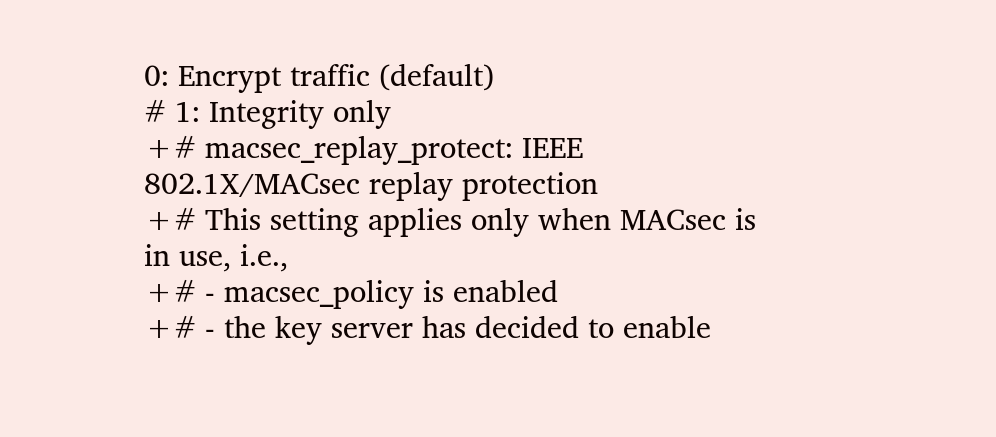0: Encrypt traffic (default)
# 1: Integrity only
+# macsec_replay_protect: IEEE 802.1X/MACsec replay protection
+# This setting applies only when MACsec is in use, i.e.,
+# - macsec_policy is enabled
+# - the key server has decided to enable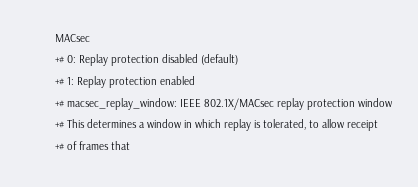MACsec
+# 0: Replay protection disabled (default)
+# 1: Replay protection enabled
+# macsec_replay_window: IEEE 802.1X/MACsec replay protection window
+# This determines a window in which replay is tolerated, to allow receipt
+# of frames that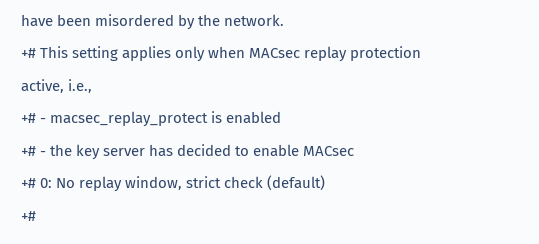have been misordered by the network.
+# This setting applies only when MACsec replay protection active, i.e.,
+# - macsec_replay_protect is enabled
+# - the key server has decided to enable MACsec
+# 0: No replay window, strict check (default)
+#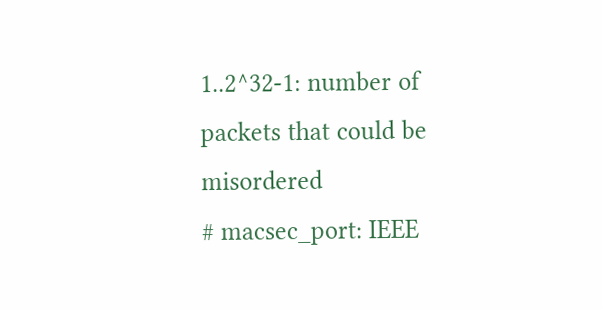1..2^32-1: number of packets that could be misordered
# macsec_port: IEEE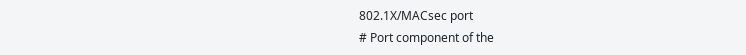802.1X/MACsec port
# Port component of the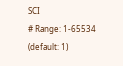SCI
# Range: 1-65534 (default: 1)